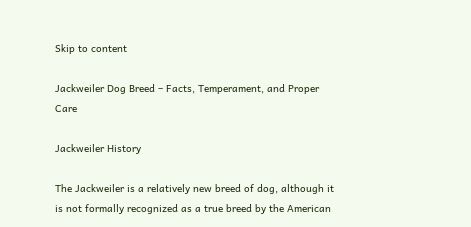Skip to content

Jackweiler Dog Breed – Facts, Temperament, and Proper Care

Jackweiler History

The Jackweiler is a relatively new breed of dog, although it is not formally recognized as a true breed by the American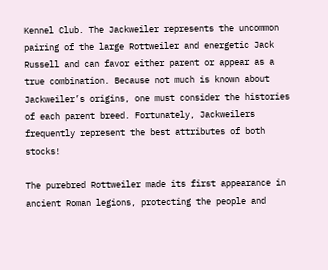Kennel Club. The Jackweiler represents the uncommon pairing of the large Rottweiler and energetic Jack Russell and can favor either parent or appear as a true combination. Because not much is known about Jackweiler’s origins, one must consider the histories of each parent breed. Fortunately, Jackweilers frequently represent the best attributes of both stocks!

The purebred Rottweiler made its first appearance in ancient Roman legions, protecting the people and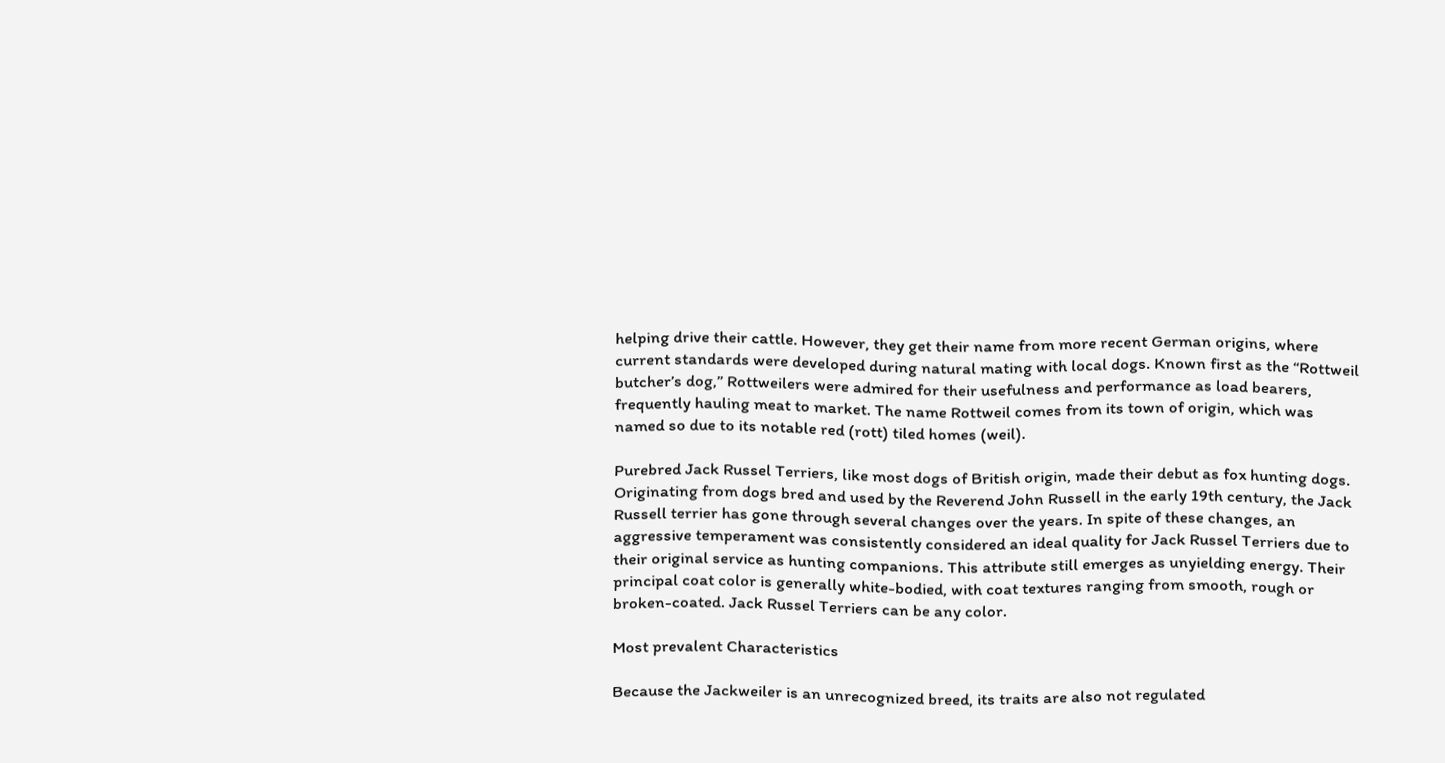helping drive their cattle. However, they get their name from more recent German origins, where current standards were developed during natural mating with local dogs. Known first as the “Rottweil butcher’s dog,” Rottweilers were admired for their usefulness and performance as load bearers, frequently hauling meat to market. The name Rottweil comes from its town of origin, which was named so due to its notable red (rott) tiled homes (weil).

Purebred Jack Russel Terriers, like most dogs of British origin, made their debut as fox hunting dogs. Originating from dogs bred and used by the Reverend John Russell in the early 19th century, the Jack Russell terrier has gone through several changes over the years. In spite of these changes, an aggressive temperament was consistently considered an ideal quality for Jack Russel Terriers due to their original service as hunting companions. This attribute still emerges as unyielding energy. Their principal coat color is generally white-bodied, with coat textures ranging from smooth, rough or broken-coated. Jack Russel Terriers can be any color.

Most prevalent Characteristics

Because the Jackweiler is an unrecognized breed, its traits are also not regulated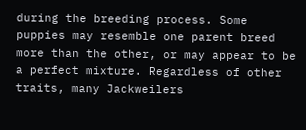during the breeding process. Some puppies may resemble one parent breed more than the other, or may appear to be a perfect mixture. Regardless of other traits, many Jackweilers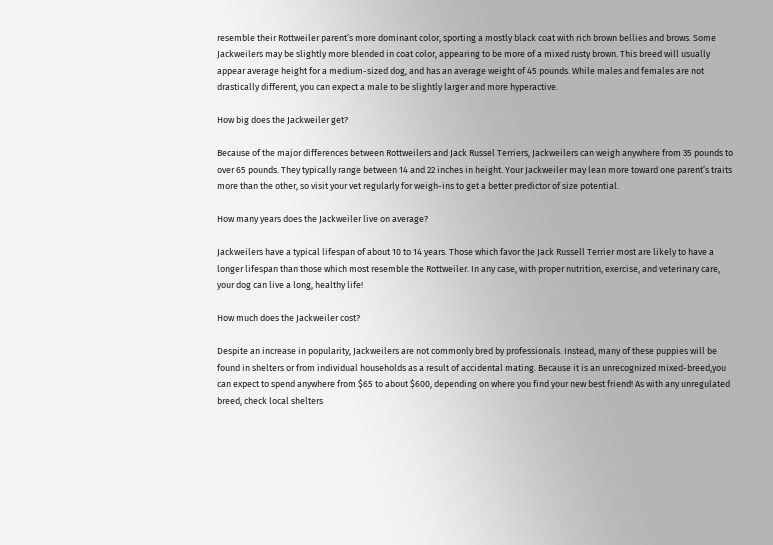resemble their Rottweiler parent’s more dominant color, sporting a mostly black coat with rich brown bellies and brows. Some Jackweilers may be slightly more blended in coat color, appearing to be more of a mixed rusty brown. This breed will usually appear average height for a medium-sized dog, and has an average weight of 45 pounds. While males and females are not drastically different, you can expect a male to be slightly larger and more hyperactive.

How big does the Jackweiler get?

Because of the major differences between Rottweilers and Jack Russel Terriers, Jackweilers can weigh anywhere from 35 pounds to over 65 pounds. They typically range between 14 and 22 inches in height. Your Jackweiler may lean more toward one parent’s traits more than the other, so visit your vet regularly for weigh-ins to get a better predictor of size potential.

How many years does the Jackweiler live on average?

Jackweilers have a typical lifespan of about 10 to 14 years. Those which favor the Jack Russell Terrier most are likely to have a longer lifespan than those which most resemble the Rottweiler. In any case, with proper nutrition, exercise, and veterinary care, your dog can live a long, healthy life!

How much does the Jackweiler cost?

Despite an increase in popularity, Jackweilers are not commonly bred by professionals. Instead, many of these puppies will be found in shelters or from individual households as a result of accidental mating. Because it is an unrecognized mixed-breed,you can expect to spend anywhere from $65 to about $600, depending on where you find your new best friend! As with any unregulated breed, check local shelters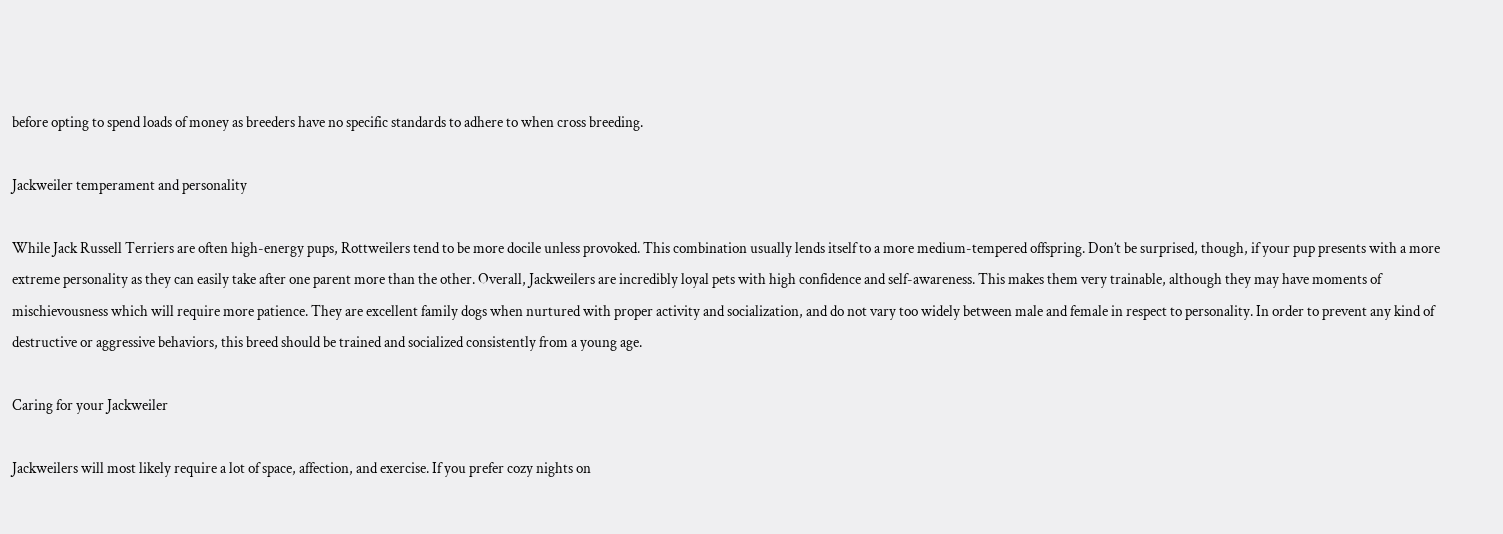before opting to spend loads of money as breeders have no specific standards to adhere to when cross breeding.

Jackweiler temperament and personality

While Jack Russell Terriers are often high-energy pups, Rottweilers tend to be more docile unless provoked. This combination usually lends itself to a more medium-tempered offspring. Don’t be surprised, though, if your pup presents with a more extreme personality as they can easily take after one parent more than the other. Overall, Jackweilers are incredibly loyal pets with high confidence and self-awareness. This makes them very trainable, although they may have moments of mischievousness which will require more patience. They are excellent family dogs when nurtured with proper activity and socialization, and do not vary too widely between male and female in respect to personality. In order to prevent any kind of destructive or aggressive behaviors, this breed should be trained and socialized consistently from a young age.

Caring for your Jackweiler

Jackweilers will most likely require a lot of space, affection, and exercise. If you prefer cozy nights on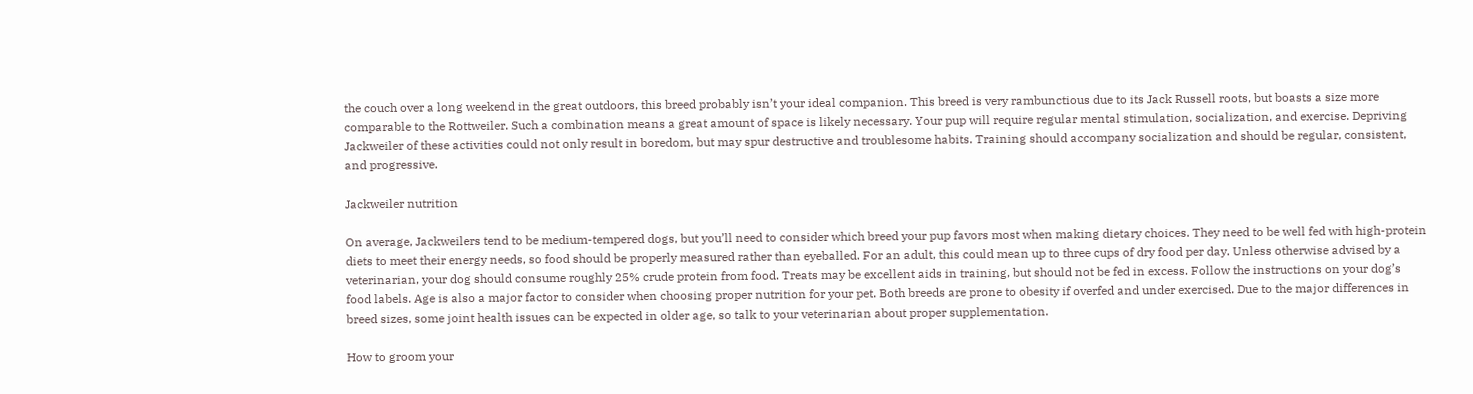the couch over a long weekend in the great outdoors, this breed probably isn’t your ideal companion. This breed is very rambunctious due to its Jack Russell roots, but boasts a size more comparable to the Rottweiler. Such a combination means a great amount of space is likely necessary. Your pup will require regular mental stimulation, socialization, and exercise. Depriving Jackweiler of these activities could not only result in boredom, but may spur destructive and troublesome habits. Training should accompany socialization and should be regular, consistent, and progressive.

Jackweiler nutrition

On average, Jackweilers tend to be medium-tempered dogs, but you’ll need to consider which breed your pup favors most when making dietary choices. They need to be well fed with high-protein diets to meet their energy needs, so food should be properly measured rather than eyeballed. For an adult, this could mean up to three cups of dry food per day. Unless otherwise advised by a veterinarian, your dog should consume roughly 25% crude protein from food. Treats may be excellent aids in training, but should not be fed in excess. Follow the instructions on your dog’s food labels. Age is also a major factor to consider when choosing proper nutrition for your pet. Both breeds are prone to obesity if overfed and under exercised. Due to the major differences in breed sizes, some joint health issues can be expected in older age, so talk to your veterinarian about proper supplementation.

How to groom your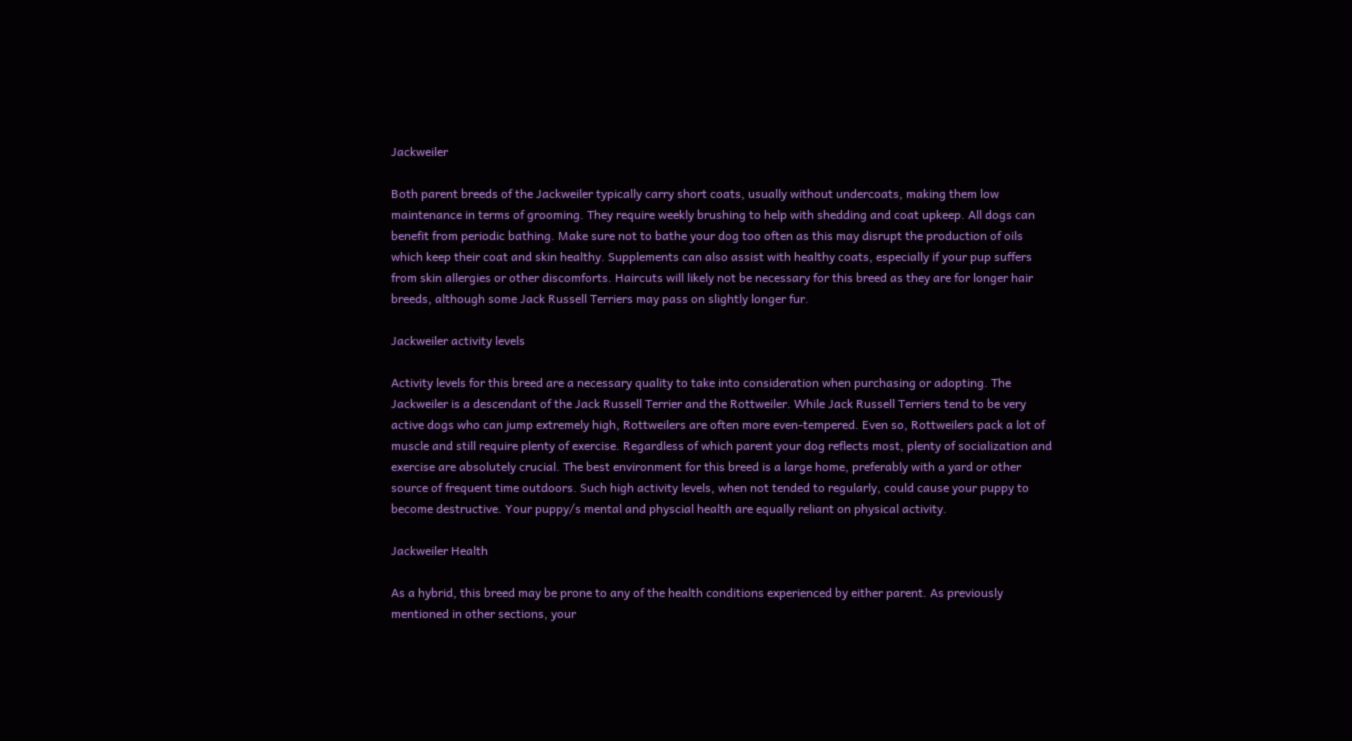Jackweiler

Both parent breeds of the Jackweiler typically carry short coats, usually without undercoats, making them low maintenance in terms of grooming. They require weekly brushing to help with shedding and coat upkeep. All dogs can benefit from periodic bathing. Make sure not to bathe your dog too often as this may disrupt the production of oils which keep their coat and skin healthy. Supplements can also assist with healthy coats, especially if your pup suffers from skin allergies or other discomforts. Haircuts will likely not be necessary for this breed as they are for longer hair breeds, although some Jack Russell Terriers may pass on slightly longer fur.

Jackweiler activity levels

Activity levels for this breed are a necessary quality to take into consideration when purchasing or adopting. The Jackweiler is a descendant of the Jack Russell Terrier and the Rottweiler. While Jack Russell Terriers tend to be very active dogs who can jump extremely high, Rottweilers are often more even-tempered. Even so, Rottweilers pack a lot of muscle and still require plenty of exercise. Regardless of which parent your dog reflects most, plenty of socialization and exercise are absolutely crucial. The best environment for this breed is a large home, preferably with a yard or other source of frequent time outdoors. Such high activity levels, when not tended to regularly, could cause your puppy to become destructive. Your puppy/s mental and physcial health are equally reliant on physical activity.

Jackweiler Health

As a hybrid, this breed may be prone to any of the health conditions experienced by either parent. As previously mentioned in other sections, your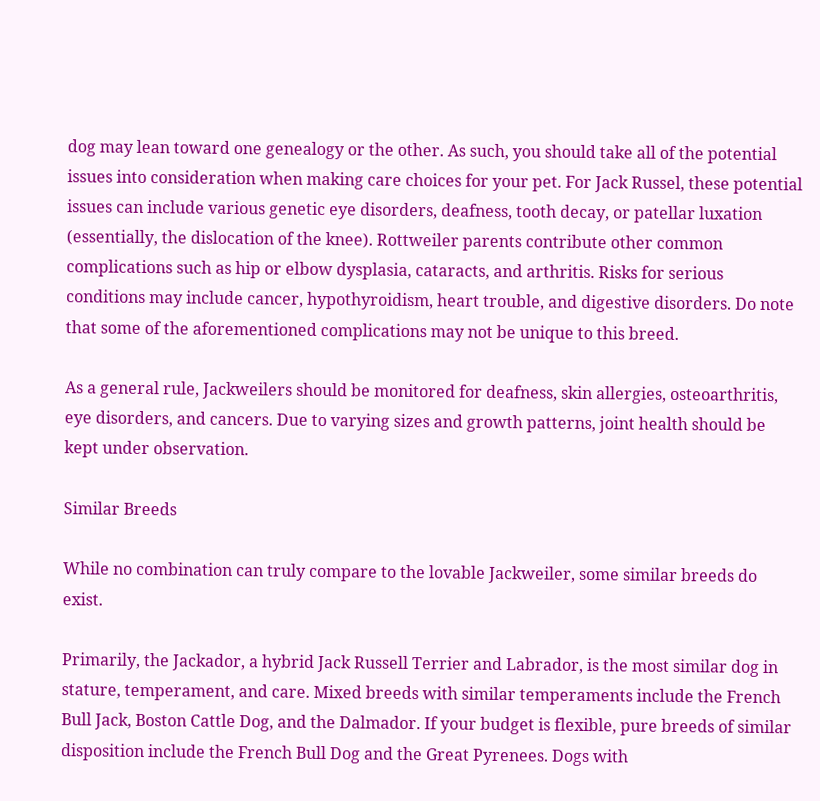dog may lean toward one genealogy or the other. As such, you should take all of the potential issues into consideration when making care choices for your pet. For Jack Russel, these potential issues can include various genetic eye disorders, deafness, tooth decay, or patellar luxation (essentially, the dislocation of the knee). Rottweiler parents contribute other common complications such as hip or elbow dysplasia, cataracts, and arthritis. Risks for serious conditions may include cancer, hypothyroidism, heart trouble, and digestive disorders. Do note that some of the aforementioned complications may not be unique to this breed.

As a general rule, Jackweilers should be monitored for deafness, skin allergies, osteoarthritis, eye disorders, and cancers. Due to varying sizes and growth patterns, joint health should be kept under observation.

Similar Breeds

While no combination can truly compare to the lovable Jackweiler, some similar breeds do exist.

Primarily, the Jackador, a hybrid Jack Russell Terrier and Labrador, is the most similar dog in stature, temperament, and care. Mixed breeds with similar temperaments include the French Bull Jack, Boston Cattle Dog, and the Dalmador. If your budget is flexible, pure breeds of similar disposition include the French Bull Dog and the Great Pyrenees. Dogs with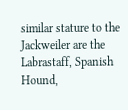similar stature to the Jackweiler are the Labrastaff, Spanish Hound,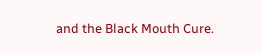and the Black Mouth Cure.